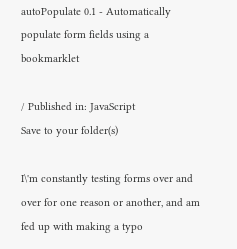autoPopulate 0.1 - Automatically populate form fields using a bookmarklet

/ Published in: JavaScript
Save to your folder(s)

I\'m constantly testing forms over and over for one reason or another, and am fed up with making a typo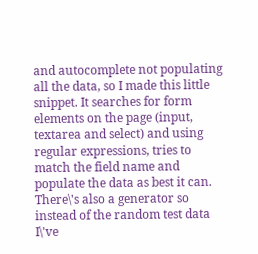and autocomplete not populating all the data, so I made this little snippet. It searches for form elements on the page (input, textarea and select) and using regular expressions, tries to match the field name and populate the data as best it can. There\'s also a generator so instead of the random test data I\'ve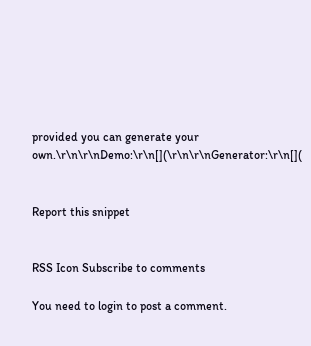provided you can generate your own.\r\n\r\nDemo:\r\n[](\r\n\r\nGenerator:\r\n[](


Report this snippet


RSS Icon Subscribe to comments

You need to login to post a comment.